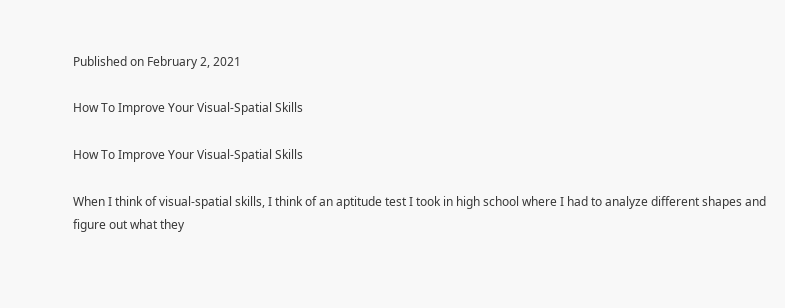Published on February 2, 2021

How To Improve Your Visual-Spatial Skills

How To Improve Your Visual-Spatial Skills

When I think of visual-spatial skills, I think of an aptitude test I took in high school where I had to analyze different shapes and figure out what they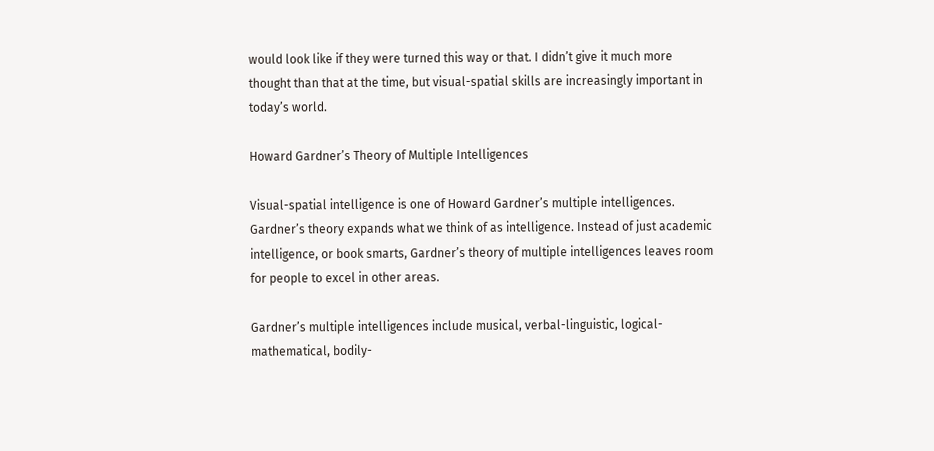would look like if they were turned this way or that. I didn’t give it much more thought than that at the time, but visual-spatial skills are increasingly important in today’s world.

Howard Gardner’s Theory of Multiple Intelligences

Visual-spatial intelligence is one of Howard Gardner’s multiple intelligences. Gardner’s theory expands what we think of as intelligence. Instead of just academic intelligence, or book smarts, Gardner’s theory of multiple intelligences leaves room for people to excel in other areas.

Gardner’s multiple intelligences include musical, verbal-linguistic, logical-mathematical, bodily-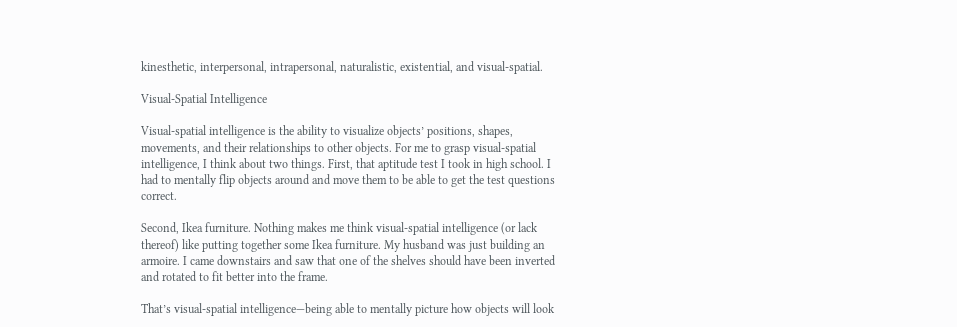kinesthetic, interpersonal, intrapersonal, naturalistic, existential, and visual-spatial.

Visual-Spatial Intelligence

Visual-spatial intelligence is the ability to visualize objects’ positions, shapes, movements, and their relationships to other objects. For me to grasp visual-spatial intelligence, I think about two things. First, that aptitude test I took in high school. I had to mentally flip objects around and move them to be able to get the test questions correct.

Second, Ikea furniture. Nothing makes me think visual-spatial intelligence (or lack thereof) like putting together some Ikea furniture. My husband was just building an armoire. I came downstairs and saw that one of the shelves should have been inverted and rotated to fit better into the frame.

That’s visual-spatial intelligence—being able to mentally picture how objects will look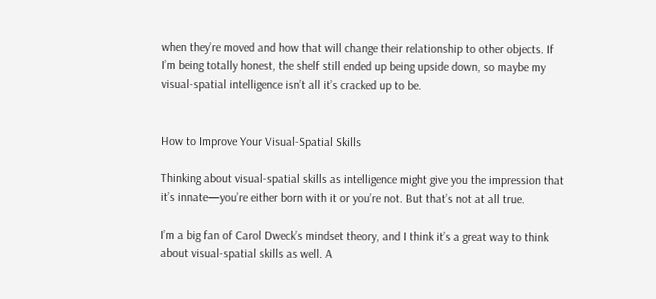when they’re moved and how that will change their relationship to other objects. If I’m being totally honest, the shelf still ended up being upside down, so maybe my visual-spatial intelligence isn’t all it’s cracked up to be.


How to Improve Your Visual-Spatial Skills

Thinking about visual-spatial skills as intelligence might give you the impression that it’s innate—you’re either born with it or you’re not. But that’s not at all true.

I’m a big fan of Carol Dweck’s mindset theory, and I think it’s a great way to think about visual-spatial skills as well. A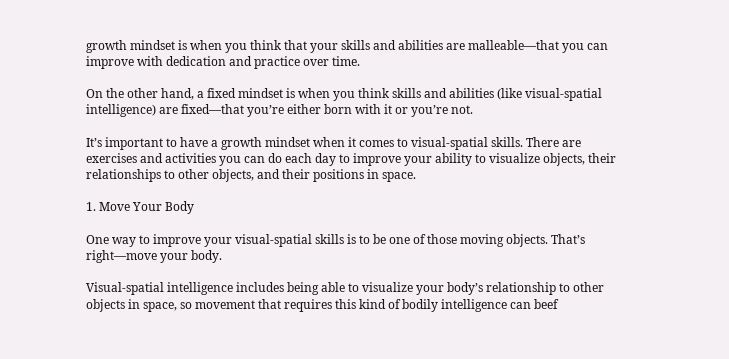growth mindset is when you think that your skills and abilities are malleable—that you can improve with dedication and practice over time.

On the other hand, a fixed mindset is when you think skills and abilities (like visual-spatial intelligence) are fixed—that you’re either born with it or you’re not.

It’s important to have a growth mindset when it comes to visual-spatial skills. There are exercises and activities you can do each day to improve your ability to visualize objects, their relationships to other objects, and their positions in space.

1. Move Your Body

One way to improve your visual-spatial skills is to be one of those moving objects. That’s right—move your body.

Visual-spatial intelligence includes being able to visualize your body’s relationship to other objects in space, so movement that requires this kind of bodily intelligence can beef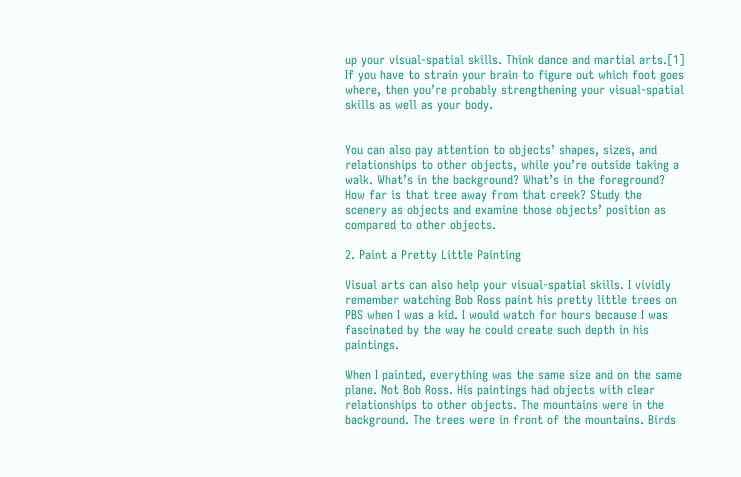up your visual-spatial skills. Think dance and martial arts.[1] If you have to strain your brain to figure out which foot goes where, then you’re probably strengthening your visual-spatial skills as well as your body.


You can also pay attention to objects’ shapes, sizes, and relationships to other objects, while you’re outside taking a walk. What’s in the background? What’s in the foreground? How far is that tree away from that creek? Study the scenery as objects and examine those objects’ position as compared to other objects.

2. Paint a Pretty Little Painting

Visual arts can also help your visual-spatial skills. I vividly remember watching Bob Ross paint his pretty little trees on PBS when I was a kid. I would watch for hours because I was fascinated by the way he could create such depth in his paintings.

When I painted, everything was the same size and on the same plane. Not Bob Ross. His paintings had objects with clear relationships to other objects. The mountains were in the background. The trees were in front of the mountains. Birds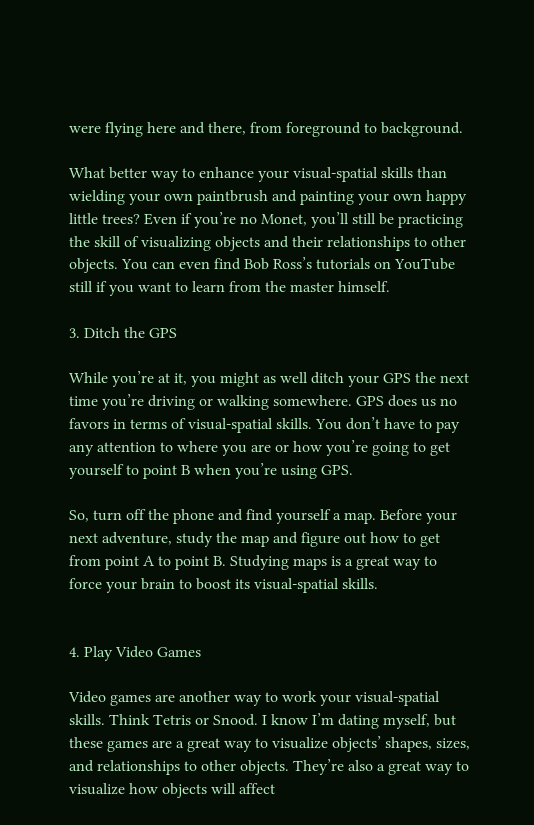were flying here and there, from foreground to background.

What better way to enhance your visual-spatial skills than wielding your own paintbrush and painting your own happy little trees? Even if you’re no Monet, you’ll still be practicing the skill of visualizing objects and their relationships to other objects. You can even find Bob Ross’s tutorials on YouTube still if you want to learn from the master himself.

3. Ditch the GPS

While you’re at it, you might as well ditch your GPS the next time you’re driving or walking somewhere. GPS does us no favors in terms of visual-spatial skills. You don’t have to pay any attention to where you are or how you’re going to get yourself to point B when you’re using GPS.

So, turn off the phone and find yourself a map. Before your next adventure, study the map and figure out how to get from point A to point B. Studying maps is a great way to force your brain to boost its visual-spatial skills.


4. Play Video Games

Video games are another way to work your visual-spatial skills. Think Tetris or Snood. I know I’m dating myself, but these games are a great way to visualize objects’ shapes, sizes, and relationships to other objects. They’re also a great way to visualize how objects will affect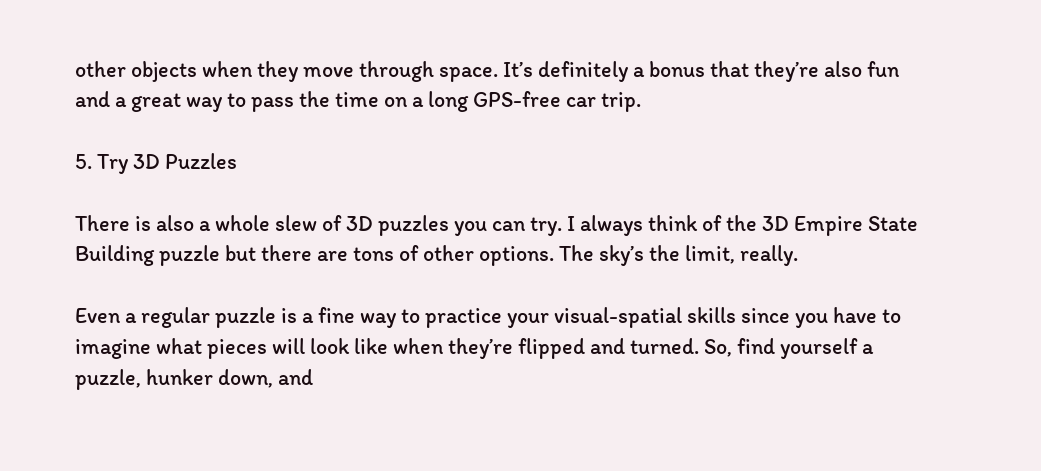other objects when they move through space. It’s definitely a bonus that they’re also fun and a great way to pass the time on a long GPS-free car trip.

5. Try 3D Puzzles

There is also a whole slew of 3D puzzles you can try. I always think of the 3D Empire State Building puzzle but there are tons of other options. The sky’s the limit, really.

Even a regular puzzle is a fine way to practice your visual-spatial skills since you have to imagine what pieces will look like when they’re flipped and turned. So, find yourself a puzzle, hunker down, and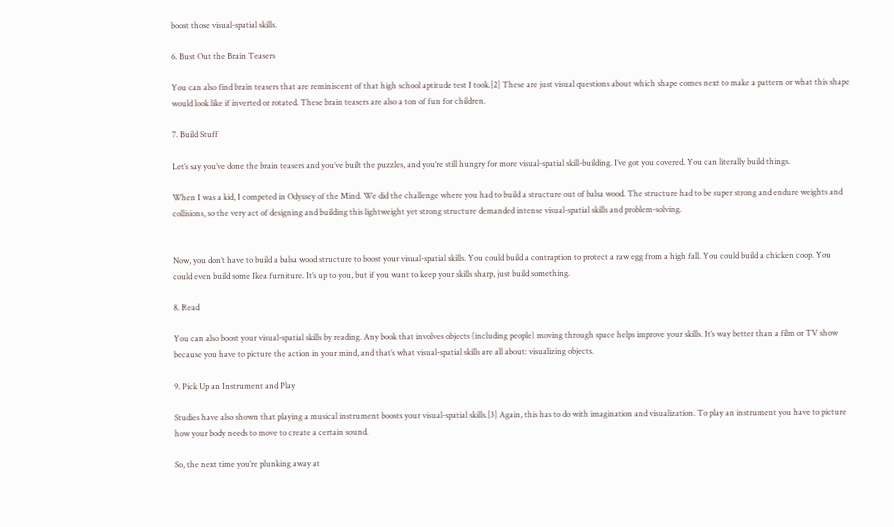boost those visual-spatial skills.

6. Bust Out the Brain Teasers

You can also find brain teasers that are reminiscent of that high school aptitude test I took.[2] These are just visual questions about which shape comes next to make a pattern or what this shape would look like if inverted or rotated. These brain teasers are also a ton of fun for children.

7. Build Stuff

Let’s say you’ve done the brain teasers and you’ve built the puzzles, and you’re still hungry for more visual-spatial skill-building. I’ve got you covered. You can literally build things.

When I was a kid, I competed in Odyssey of the Mind. We did the challenge where you had to build a structure out of balsa wood. The structure had to be super strong and endure weights and collisions, so the very act of designing and building this lightweight yet strong structure demanded intense visual-spatial skills and problem-solving.


Now, you don’t have to build a balsa wood structure to boost your visual-spatial skills. You could build a contraption to protect a raw egg from a high fall. You could build a chicken coop. You could even build some Ikea furniture. It’s up to you, but if you want to keep your skills sharp, just build something.

8. Read

You can also boost your visual-spatial skills by reading. Any book that involves objects (including people) moving through space helps improve your skills. It’s way better than a film or TV show because you have to picture the action in your mind, and that’s what visual-spatial skills are all about: visualizing objects.

9. Pick Up an Instrument and Play

Studies have also shown that playing a musical instrument boosts your visual-spatial skills.[3] Again, this has to do with imagination and visualization. To play an instrument you have to picture how your body needs to move to create a certain sound.

So, the next time you’re plunking away at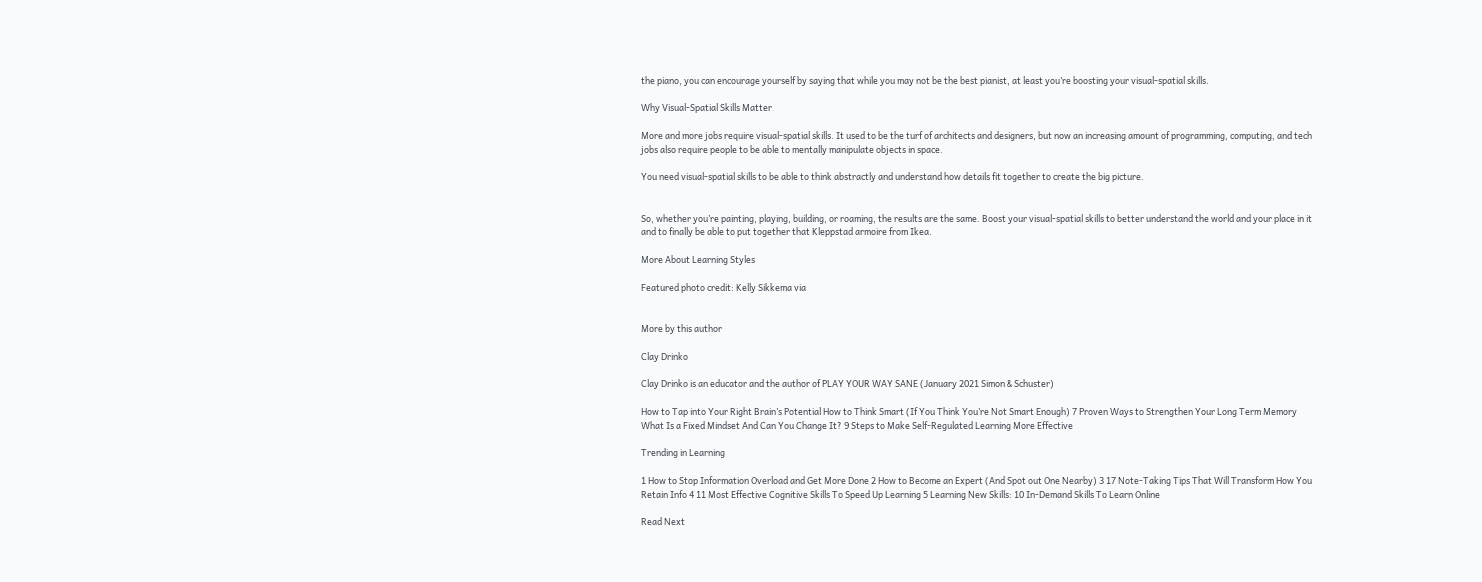the piano, you can encourage yourself by saying that while you may not be the best pianist, at least you’re boosting your visual-spatial skills.

Why Visual-Spatial Skills Matter

More and more jobs require visual-spatial skills. It used to be the turf of architects and designers, but now an increasing amount of programming, computing, and tech jobs also require people to be able to mentally manipulate objects in space.

You need visual-spatial skills to be able to think abstractly and understand how details fit together to create the big picture.


So, whether you’re painting, playing, building, or roaming, the results are the same. Boost your visual-spatial skills to better understand the world and your place in it and to finally be able to put together that Kleppstad armoire from Ikea.

More About Learning Styles

Featured photo credit: Kelly Sikkema via


More by this author

Clay Drinko

Clay Drinko is an educator and the author of PLAY YOUR WAY SANE (January 2021 Simon & Schuster)

How to Tap into Your Right Brain’s Potential How to Think Smart (If You Think You’re Not Smart Enough) 7 Proven Ways to Strengthen Your Long Term Memory What Is a Fixed Mindset And Can You Change It? 9 Steps to Make Self-Regulated Learning More Effective

Trending in Learning

1 How to Stop Information Overload and Get More Done 2 How to Become an Expert (And Spot out One Nearby) 3 17 Note-Taking Tips That Will Transform How You Retain Info 4 11 Most Effective Cognitive Skills To Speed Up Learning 5 Learning New Skills: 10 In-Demand Skills To Learn Online

Read Next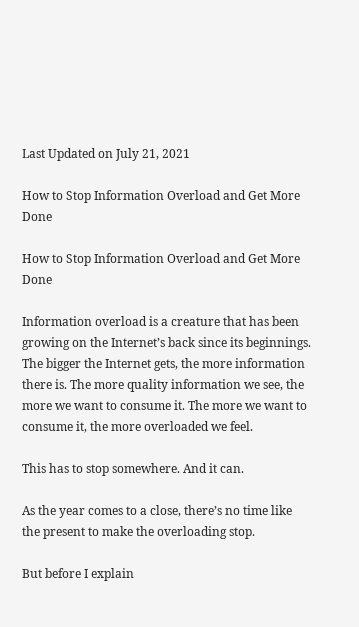Last Updated on July 21, 2021

How to Stop Information Overload and Get More Done

How to Stop Information Overload and Get More Done

Information overload is a creature that has been growing on the Internet’s back since its beginnings. The bigger the Internet gets, the more information there is. The more quality information we see, the more we want to consume it. The more we want to consume it, the more overloaded we feel.

This has to stop somewhere. And it can.

As the year comes to a close, there’s no time like the present to make the overloading stop.

But before I explain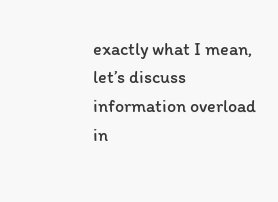exactly what I mean, let’s discuss information overload in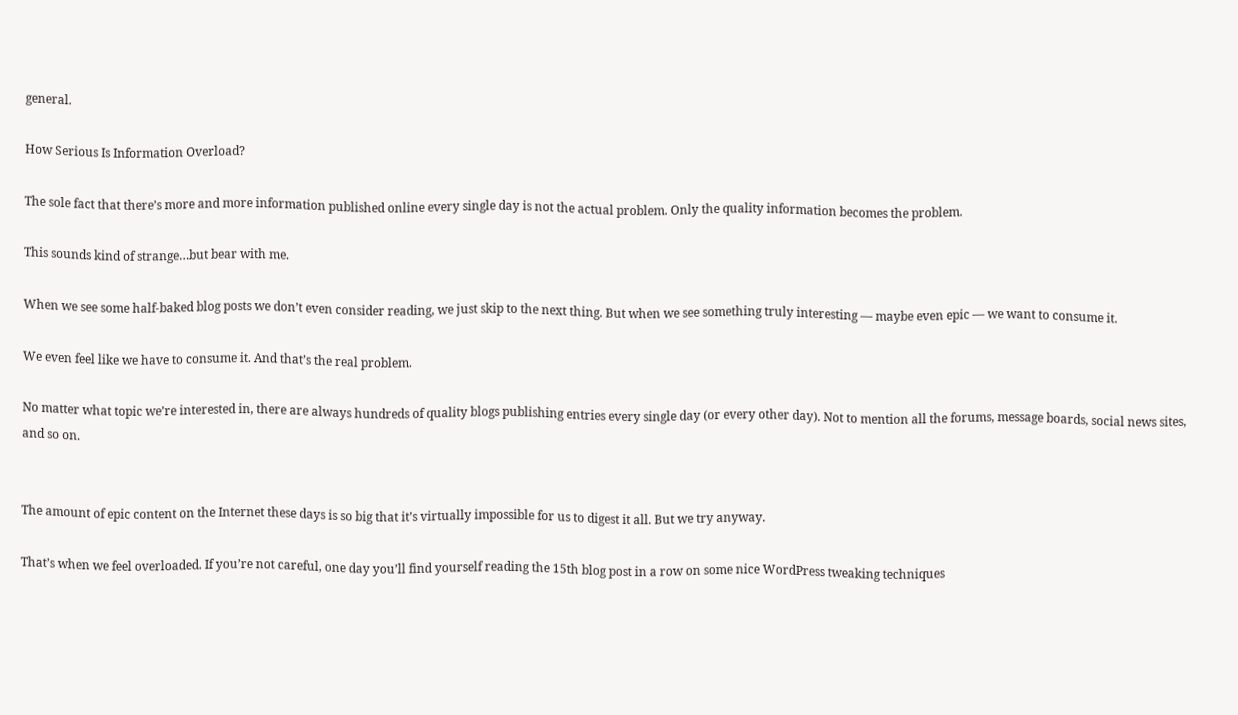general.

How Serious Is Information Overload?

The sole fact that there’s more and more information published online every single day is not the actual problem. Only the quality information becomes the problem.

This sounds kind of strange…but bear with me.

When we see some half-baked blog posts we don’t even consider reading, we just skip to the next thing. But when we see something truly interesting — maybe even epic — we want to consume it.

We even feel like we have to consume it. And that’s the real problem.

No matter what topic we’re interested in, there are always hundreds of quality blogs publishing entries every single day (or every other day). Not to mention all the forums, message boards, social news sites, and so on.


The amount of epic content on the Internet these days is so big that it’s virtually impossible for us to digest it all. But we try anyway.

That’s when we feel overloaded. If you’re not careful, one day you’ll find yourself reading the 15th blog post in a row on some nice WordPress tweaking techniques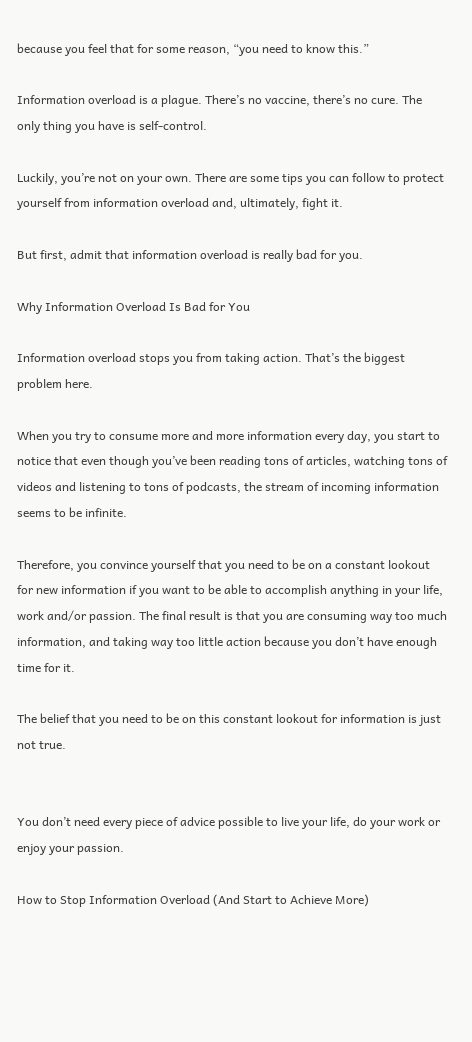because you feel that for some reason, “you need to know this.”

Information overload is a plague. There’s no vaccine, there’s no cure. The only thing you have is self-control.

Luckily, you’re not on your own. There are some tips you can follow to protect yourself from information overload and, ultimately, fight it.

But first, admit that information overload is really bad for you.

Why Information Overload Is Bad for You

Information overload stops you from taking action. That’s the biggest problem here.

When you try to consume more and more information every day, you start to notice that even though you’ve been reading tons of articles, watching tons of videos and listening to tons of podcasts, the stream of incoming information seems to be infinite.

Therefore, you convince yourself that you need to be on a constant lookout for new information if you want to be able to accomplish anything in your life, work and/or passion. The final result is that you are consuming way too much information, and taking way too little action because you don’t have enough time for it.

The belief that you need to be on this constant lookout for information is just not true.


You don’t need every piece of advice possible to live your life, do your work or enjoy your passion.

How to Stop Information Overload (And Start to Achieve More)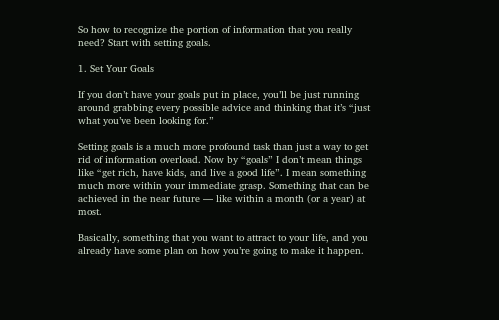So how to recognize the portion of information that you really need? Start with setting goals.

1. Set Your Goals

If you don’t have your goals put in place, you’ll be just running around grabbing every possible advice and thinking that it’s “just what you’ve been looking for.”

Setting goals is a much more profound task than just a way to get rid of information overload. Now by “goals” I don’t mean things like “get rich, have kids, and live a good life”. I mean something much more within your immediate grasp. Something that can be achieved in the near future — like within a month (or a year) at most.

Basically, something that you want to attract to your life, and you already have some plan on how you’re going to make it happen.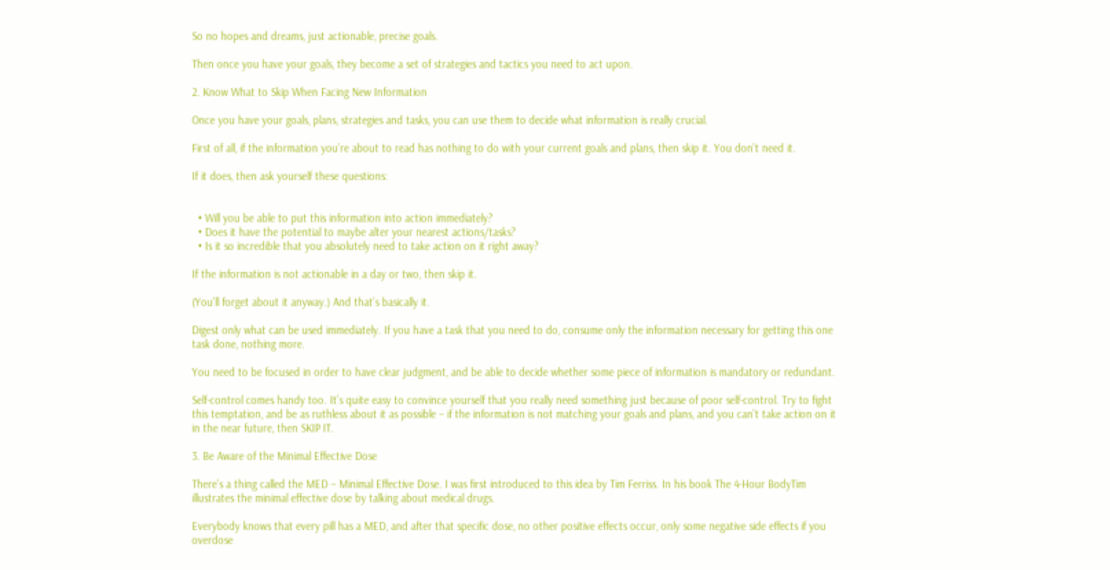So no hopes and dreams, just actionable, precise goals.

Then once you have your goals, they become a set of strategies and tactics you need to act upon.

2. Know What to Skip When Facing New Information

Once you have your goals, plans, strategies and tasks, you can use them to decide what information is really crucial.

First of all, if the information you’re about to read has nothing to do with your current goals and plans, then skip it. You don’t need it.

If it does, then ask yourself these questions:


  • Will you be able to put this information into action immediately?
  • Does it have the potential to maybe alter your nearest actions/tasks?
  • Is it so incredible that you absolutely need to take action on it right away?

If the information is not actionable in a day or two, then skip it.

(You’ll forget about it anyway.) And that’s basically it.

Digest only what can be used immediately. If you have a task that you need to do, consume only the information necessary for getting this one task done, nothing more.

You need to be focused in order to have clear judgment, and be able to decide whether some piece of information is mandatory or redundant.

Self-control comes handy too. It’s quite easy to convince yourself that you really need something just because of poor self-control. Try to fight this temptation, and be as ruthless about it as possible – if the information is not matching your goals and plans, and you can’t take action on it in the near future, then SKIP IT.

3. Be Aware of the Minimal Effective Dose

There’s a thing called the MED – Minimal Effective Dose. I was first introduced to this idea by Tim Ferriss. In his book The 4-Hour BodyTim illustrates the minimal effective dose by talking about medical drugs.

Everybody knows that every pill has a MED, and after that specific dose, no other positive effects occur, only some negative side effects if you overdose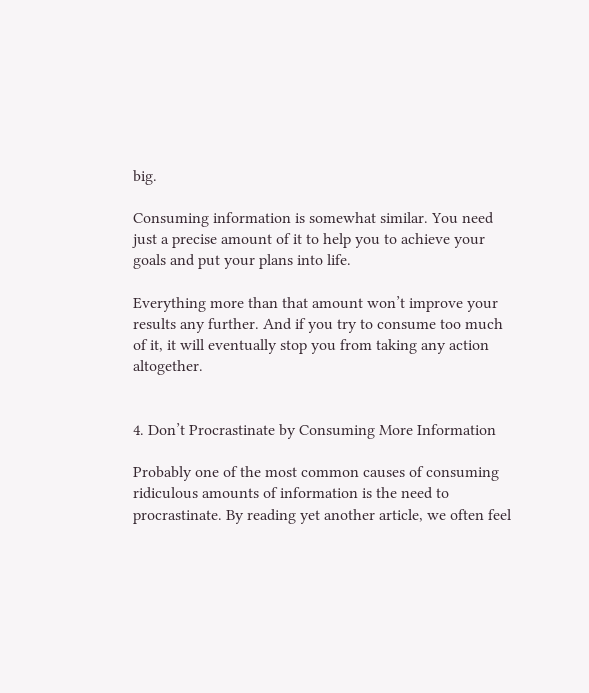big.

Consuming information is somewhat similar. You need just a precise amount of it to help you to achieve your goals and put your plans into life.

Everything more than that amount won’t improve your results any further. And if you try to consume too much of it, it will eventually stop you from taking any action altogether.


4. Don’t Procrastinate by Consuming More Information

Probably one of the most common causes of consuming ridiculous amounts of information is the need to procrastinate. By reading yet another article, we often feel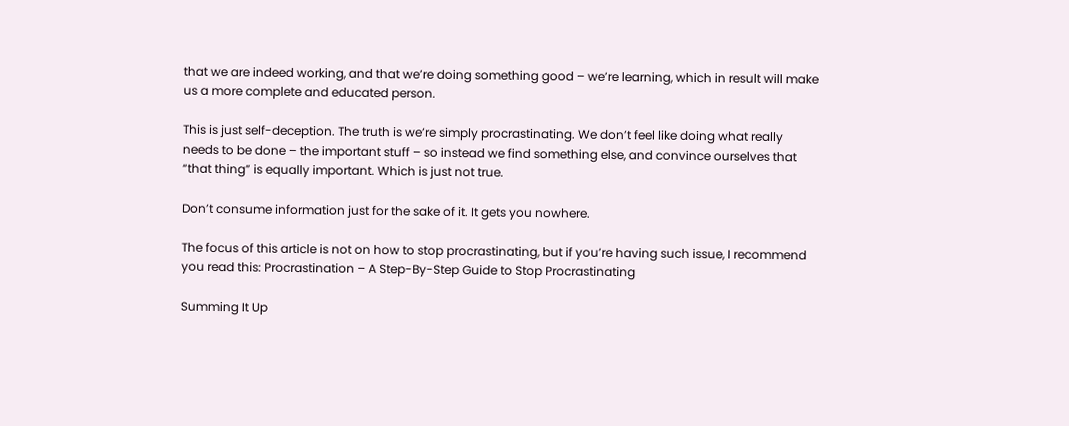that we are indeed working, and that we’re doing something good – we’re learning, which in result will make us a more complete and educated person.

This is just self-deception. The truth is we’re simply procrastinating. We don’t feel like doing what really needs to be done – the important stuff – so instead we find something else, and convince ourselves that “that thing” is equally important. Which is just not true.

Don’t consume information just for the sake of it. It gets you nowhere.

The focus of this article is not on how to stop procrastinating, but if you’re having such issue, I recommend you read this: Procrastination – A Step-By-Step Guide to Stop Procrastinating

Summing It Up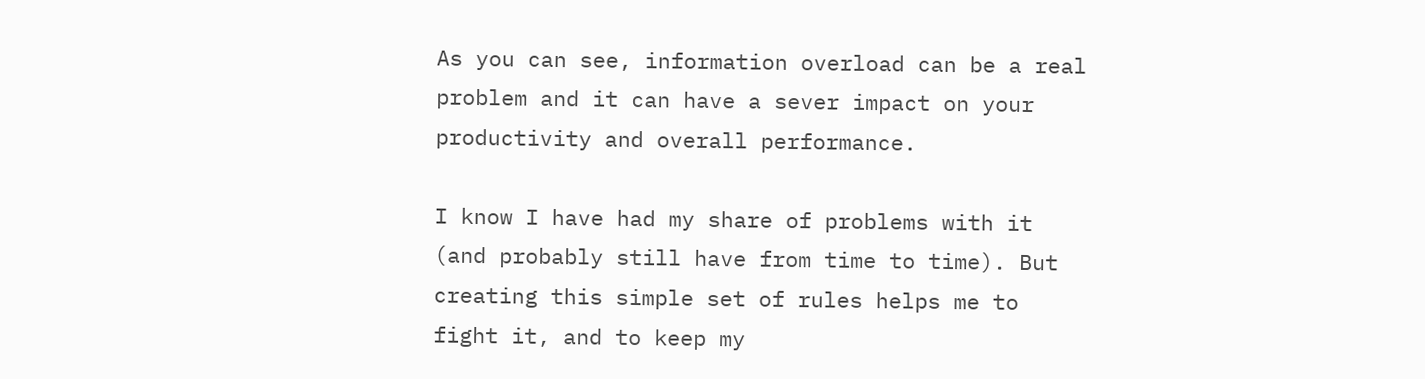As you can see, information overload can be a real problem and it can have a sever impact on your productivity and overall performance.

I know I have had my share of problems with it (and probably still have from time to time). But creating this simple set of rules helps me to fight it, and to keep my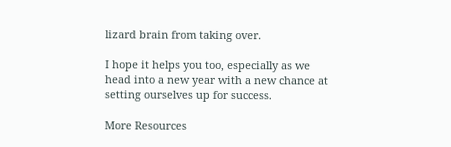lizard brain from taking over.

I hope it helps you too, especially as we head into a new year with a new chance at setting ourselves up for success.

More Resources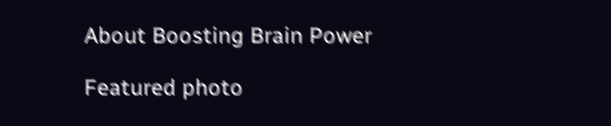About Boosting Brain Power

Featured photo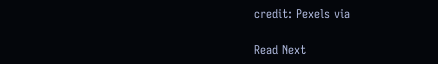credit: Pexels via

Read Next